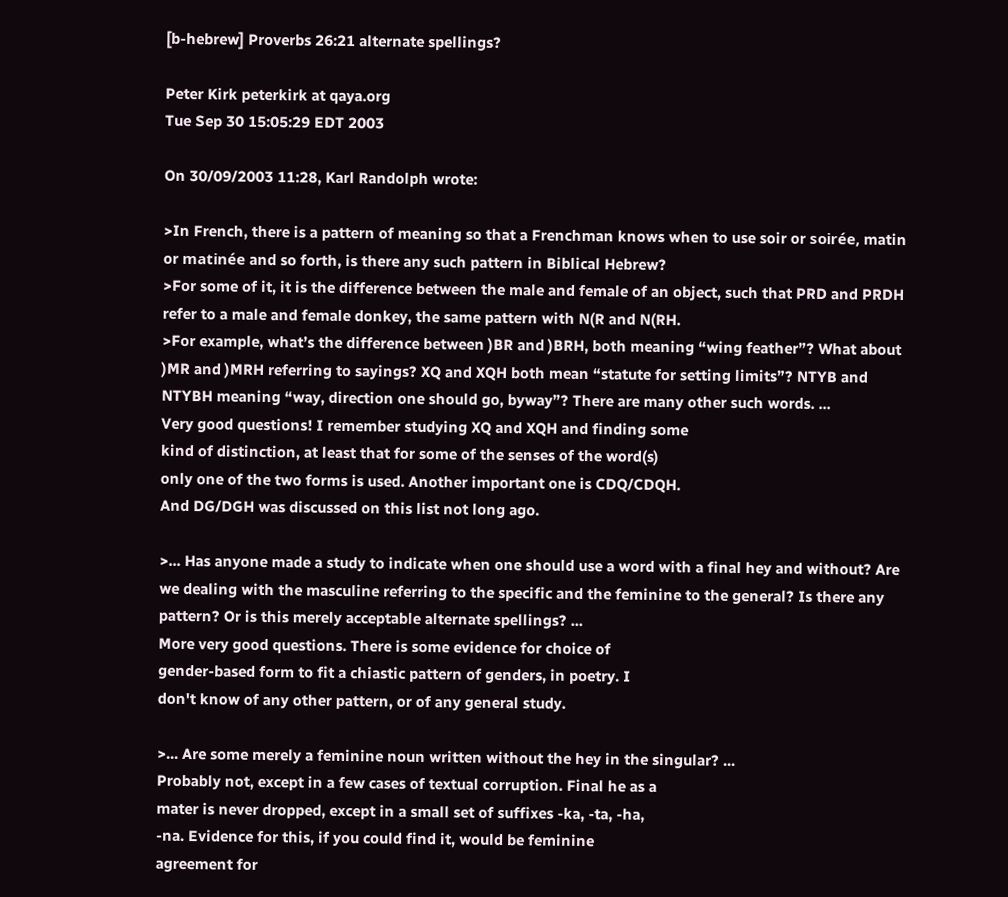[b-hebrew] Proverbs 26:21 alternate spellings?

Peter Kirk peterkirk at qaya.org
Tue Sep 30 15:05:29 EDT 2003

On 30/09/2003 11:28, Karl Randolph wrote:

>In French, there is a pattern of meaning so that a Frenchman knows when to use soir or soirée, matin or matinée and so forth, is there any such pattern in Biblical Hebrew?
>For some of it, it is the difference between the male and female of an object, such that PRD and PRDH refer to a male and female donkey, the same pattern with N(R and N(RH.
>For example, what’s the difference between )BR and )BRH, both meaning “wing feather”? What about )MR and )MRH referring to sayings? XQ and XQH both mean “statute for setting limits”? NTYB and NTYBH meaning “way, direction one should go, byway”? There are many other such words. ...
Very good questions! I remember studying XQ and XQH and finding some
kind of distinction, at least that for some of the senses of the word(s)
only one of the two forms is used. Another important one is CDQ/CDQH.
And DG/DGH was discussed on this list not long ago.

>... Has anyone made a study to indicate when one should use a word with a final hey and without? Are we dealing with the masculine referring to the specific and the feminine to the general? Is there any pattern? Or is this merely acceptable alternate spellings? ...
More very good questions. There is some evidence for choice of
gender-based form to fit a chiastic pattern of genders, in poetry. I
don't know of any other pattern, or of any general study.

>... Are some merely a feminine noun written without the hey in the singular? ...
Probably not, except in a few cases of textual corruption. Final he as a
mater is never dropped, except in a small set of suffixes -ka, -ta, -ha,
-na. Evidence for this, if you could find it, would be feminine
agreement for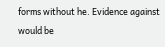forms without he. Evidence against would be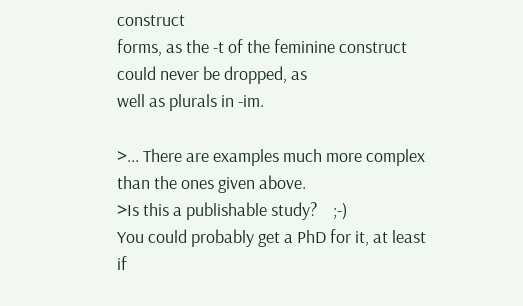construct
forms, as the -t of the feminine construct could never be dropped, as
well as plurals in -im.

>... There are examples much more complex than the ones given above.
>Is this a publishable study?    ;-)
You could probably get a PhD for it, at least if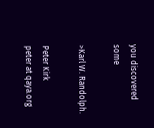you discovered some

>Karl W. Randolph.

Peter Kirk
peter at qaya.org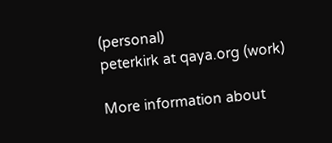(personal)
peterkirk at qaya.org (work)

More information about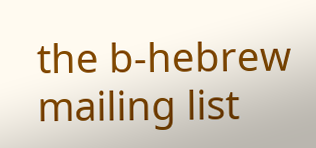the b-hebrew mailing list